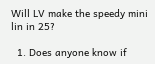Will LV make the speedy mini lin in 25?

  1. Does anyone know if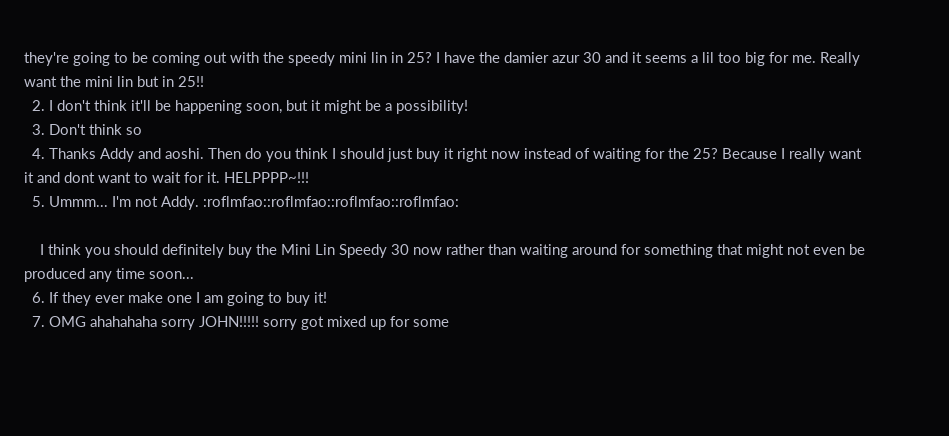they're going to be coming out with the speedy mini lin in 25? I have the damier azur 30 and it seems a lil too big for me. Really want the mini lin but in 25!!
  2. I don't think it'll be happening soon, but it might be a possibility!
  3. Don't think so
  4. Thanks Addy and aoshi. Then do you think I should just buy it right now instead of waiting for the 25? Because I really want it and dont want to wait for it. HELPPPP~!!!
  5. Ummm... I'm not Addy. :roflmfao::roflmfao::roflmfao::roflmfao:

    I think you should definitely buy the Mini Lin Speedy 30 now rather than waiting around for something that might not even be produced any time soon...
  6. If they ever make one I am going to buy it!
  7. OMG ahahahaha sorry JOHN!!!!! sorry got mixed up for some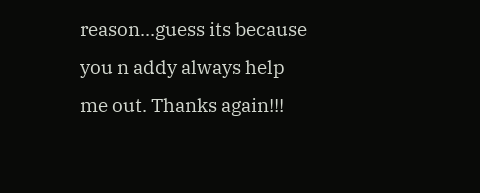reason...guess its because you n addy always help me out. Thanks again!!!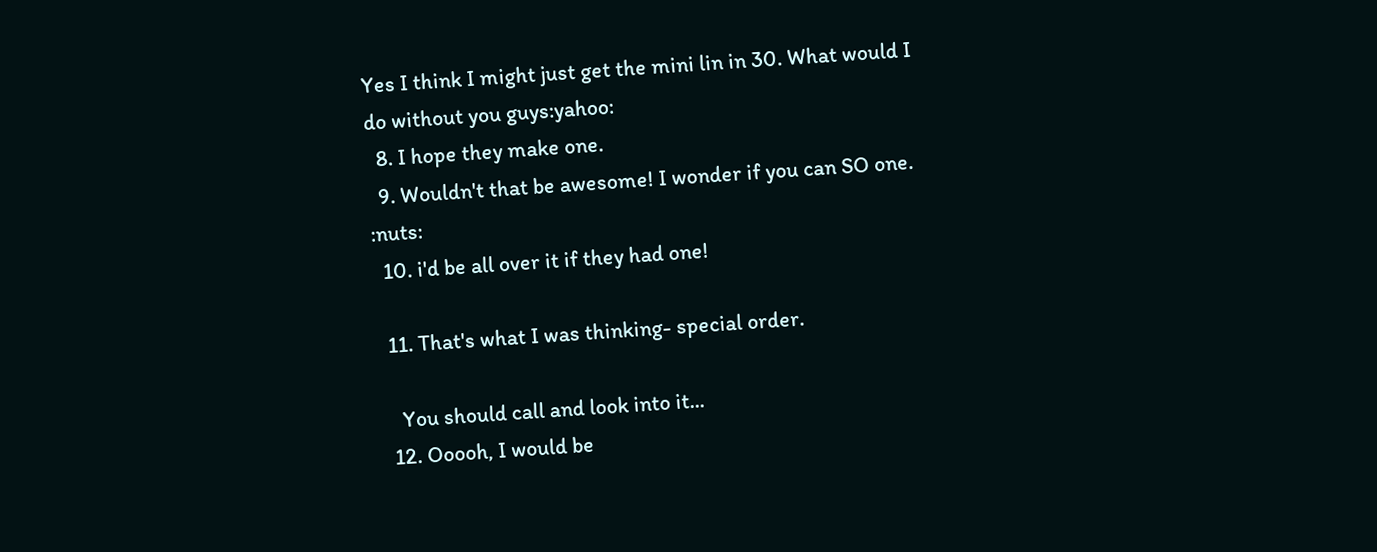Yes I think I might just get the mini lin in 30. What would I do without you guys:yahoo:
  8. I hope they make one.
  9. Wouldn't that be awesome! I wonder if you can SO one. :nuts:
  10. i'd be all over it if they had one!

  11. That's what I was thinking- special order.

    You should call and look into it...
  12. Ooooh, I would be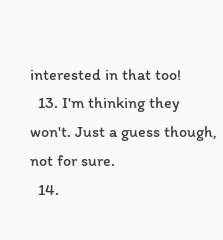interested in that too!
  13. I'm thinking they won't. Just a guess though, not for sure.
  14.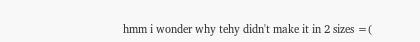hmm i wonder why tehy didn't make it in 2 sizes =(